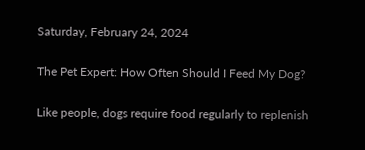Saturday, February 24, 2024

The Pet Expert: How Often Should I Feed My Dog?

Like people, dogs require food regularly to replenish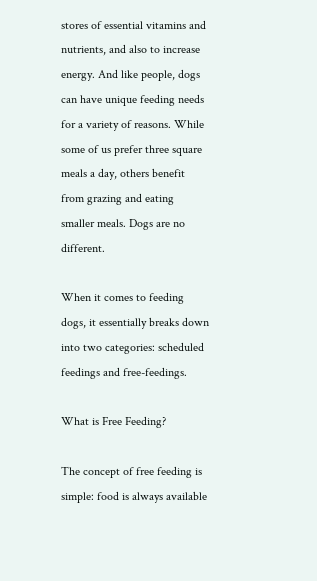stores of essential vitamins and nutrients, and also to increase energy. And like people, dogs can have unique feeding needs for a variety of reasons. While some of us prefer three square meals a day, others benefit from grazing and eating smaller meals. Dogs are no different.

When it comes to feeding dogs, it essentially breaks down into two categories: scheduled feedings and free-feedings.

What is Free Feeding?

The concept of free feeding is simple: food is always available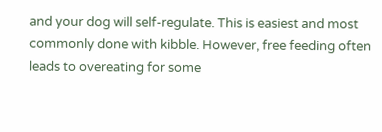and your dog will self-regulate. This is easiest and most commonly done with kibble. However, free feeding often leads to overeating for some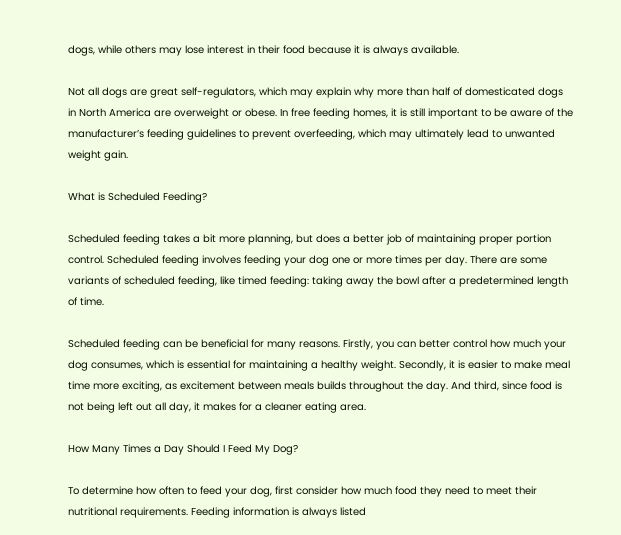dogs, while others may lose interest in their food because it is always available.

Not all dogs are great self-regulators, which may explain why more than half of domesticated dogs in North America are overweight or obese. In free feeding homes, it is still important to be aware of the manufacturer’s feeding guidelines to prevent overfeeding, which may ultimately lead to unwanted weight gain.

What is Scheduled Feeding?

Scheduled feeding takes a bit more planning, but does a better job of maintaining proper portion control. Scheduled feeding involves feeding your dog one or more times per day. There are some variants of scheduled feeding, like timed feeding: taking away the bowl after a predetermined length of time.

Scheduled feeding can be beneficial for many reasons. Firstly, you can better control how much your dog consumes, which is essential for maintaining a healthy weight. Secondly, it is easier to make meal time more exciting, as excitement between meals builds throughout the day. And third, since food is not being left out all day, it makes for a cleaner eating area.

How Many Times a Day Should I Feed My Dog?

To determine how often to feed your dog, first consider how much food they need to meet their nutritional requirements. Feeding information is always listed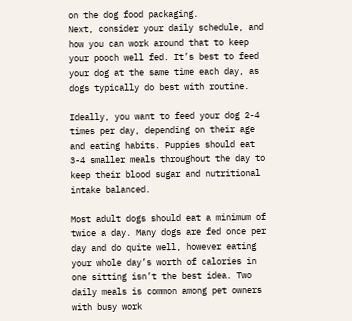on the dog food packaging.
Next, consider your daily schedule, and how you can work around that to keep your pooch well fed. It’s best to feed your dog at the same time each day, as dogs typically do best with routine.

Ideally, you want to feed your dog 2-4 times per day, depending on their age and eating habits. Puppies should eat 3-4 smaller meals throughout the day to keep their blood sugar and nutritional intake balanced.

Most adult dogs should eat a minimum of twice a day. Many dogs are fed once per day and do quite well, however eating your whole day’s worth of calories in one sitting isn’t the best idea. Two daily meals is common among pet owners with busy work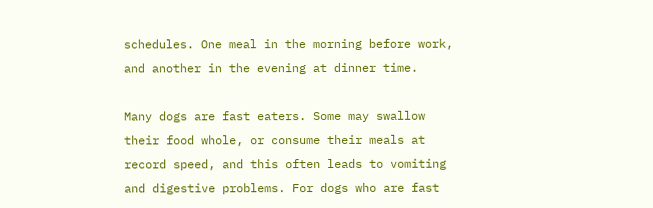schedules. One meal in the morning before work, and another in the evening at dinner time.

Many dogs are fast eaters. Some may swallow their food whole, or consume their meals at record speed, and this often leads to vomiting and digestive problems. For dogs who are fast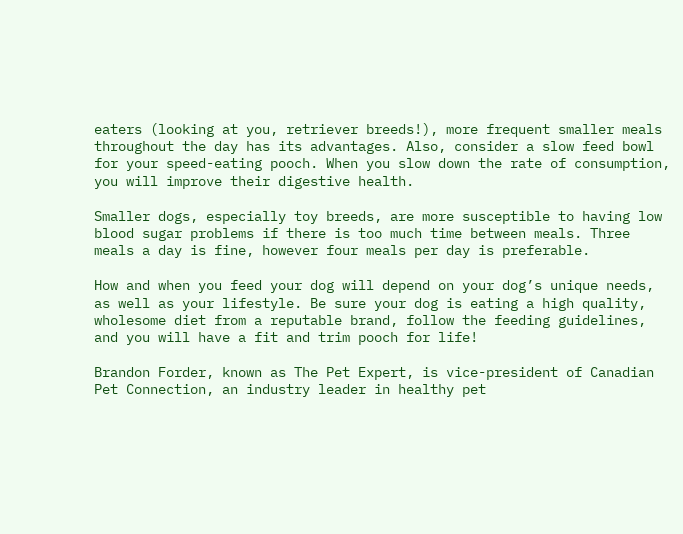eaters (looking at you, retriever breeds!), more frequent smaller meals throughout the day has its advantages. Also, consider a slow feed bowl for your speed-eating pooch. When you slow down the rate of consumption, you will improve their digestive health.

Smaller dogs, especially toy breeds, are more susceptible to having low blood sugar problems if there is too much time between meals. Three meals a day is fine, however four meals per day is preferable.

How and when you feed your dog will depend on your dog’s unique needs, as well as your lifestyle. Be sure your dog is eating a high quality, wholesome diet from a reputable brand, follow the feeding guidelines, and you will have a fit and trim pooch for life!

Brandon Forder, known as The Pet Expert, is vice-president of Canadian Pet Connection, an industry leader in healthy pet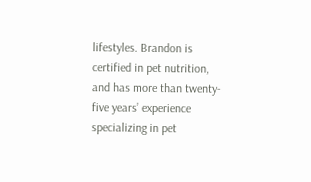lifestyles. Brandon is certified in pet nutrition, and has more than twenty-five years’ experience specializing in pet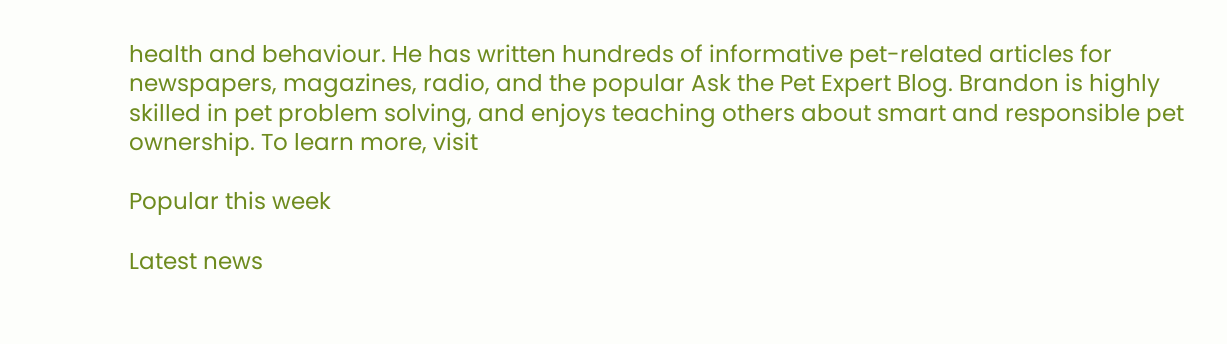health and behaviour. He has written hundreds of informative pet-related articles for newspapers, magazines, radio, and the popular Ask the Pet Expert Blog. Brandon is highly skilled in pet problem solving, and enjoys teaching others about smart and responsible pet ownership. To learn more, visit

Popular this week

Latest news